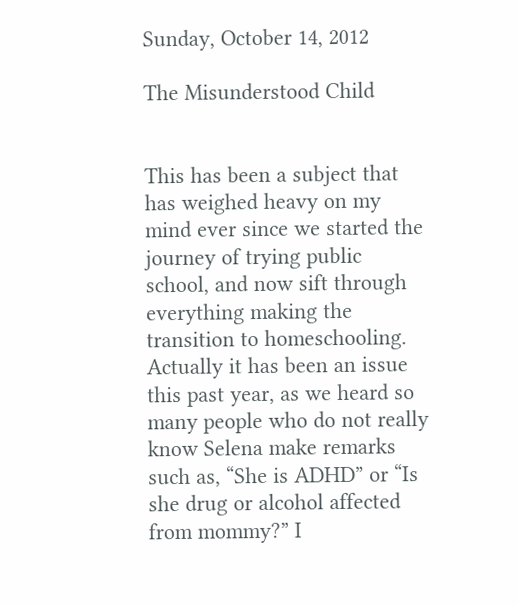Sunday, October 14, 2012

The Misunderstood Child


This has been a subject that has weighed heavy on my mind ever since we started the journey of trying public school, and now sift through everything making the transition to homeschooling. Actually it has been an issue this past year, as we heard so many people who do not really know Selena make remarks such as, “She is ADHD” or “Is she drug or alcohol affected from mommy?” I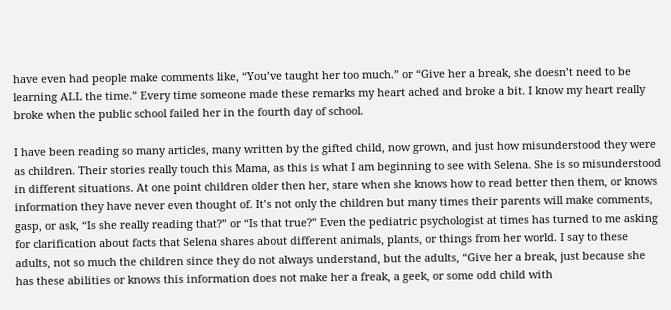have even had people make comments like, “You’ve taught her too much.” or “Give her a break, she doesn’t need to be learning ALL the time.” Every time someone made these remarks my heart ached and broke a bit. I know my heart really broke when the public school failed her in the fourth day of school.

I have been reading so many articles, many written by the gifted child, now grown, and just how misunderstood they were as children. Their stories really touch this Mama, as this is what I am beginning to see with Selena. She is so misunderstood in different situations. At one point children older then her, stare when she knows how to read better then them, or knows information they have never even thought of. It’s not only the children but many times their parents will make comments, gasp, or ask, “Is she really reading that?” or “Is that true?” Even the pediatric psychologist at times has turned to me asking for clarification about facts that Selena shares about different animals, plants, or things from her world. I say to these adults, not so much the children since they do not always understand, but the adults, “Give her a break, just because she has these abilities or knows this information does not make her a freak, a geek, or some odd child with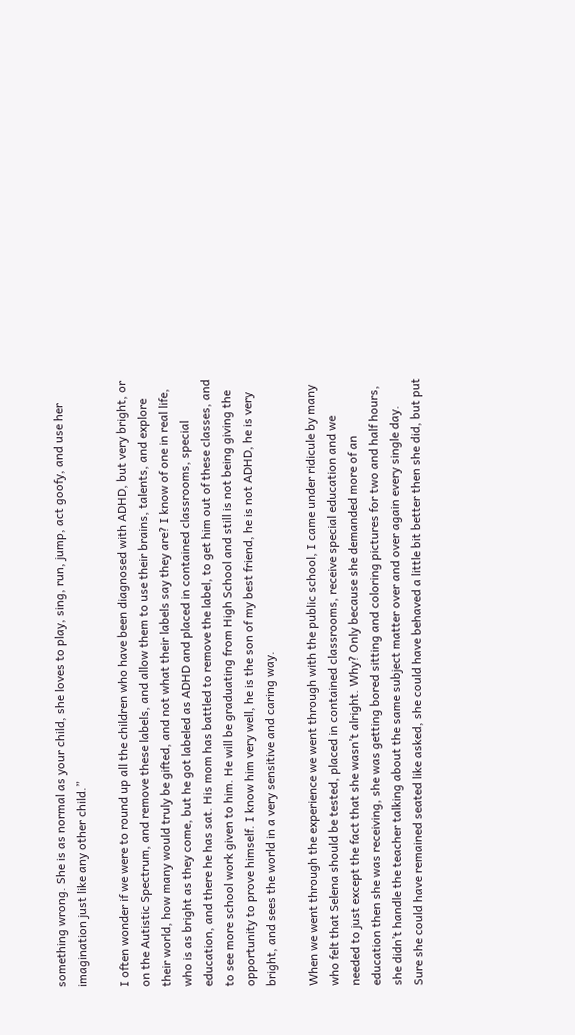something wrong. She is as normal as your child, she loves to play, sing, run, jump, act goofy, and use her imagination just like any other child.”

I often wonder if we were to round up all the children who have been diagnosed with ADHD, but very bright, or on the Autistic Spectrum, and remove these labels, and allow them to use their brains, talents, and explore their world, how many would truly be gifted, and not what their labels say they are? I know of one in real life, who is as bright as they come, but he got labeled as ADHD and placed in contained classrooms, special education, and there he has sat. His mom has battled to remove the label, to get him out of these classes, and to see more school work given to him. He will be graduating from High School and still is not being giving the opportunity to prove himself. I know him very well, he is the son of my best friend, he is not ADHD, he is very bright, and sees the world in a very sensitive and caring way.

When we went through the experience we went through with the public school, I came under ridicule by many who felt that Selena should be tested, placed in contained classrooms, receive special education and we needed to just except the fact that she wasn’t alright. Why? Only because she demanded more of an education then she was receiving, she was getting bored sitting and coloring pictures for two and half hours, she didn’t handle the teacher talking about the same subject matter over and over again every single day. Sure she could have remained seated like asked, she could have behaved a little bit better then she did, but put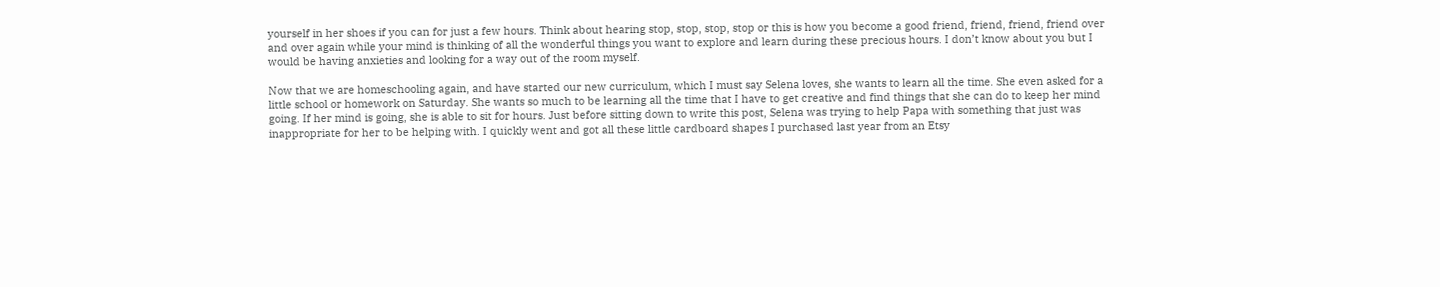yourself in her shoes if you can for just a few hours. Think about hearing stop, stop, stop, stop or this is how you become a good friend, friend, friend, friend over and over again while your mind is thinking of all the wonderful things you want to explore and learn during these precious hours. I don’t know about you but I would be having anxieties and looking for a way out of the room myself.

Now that we are homeschooling again, and have started our new curriculum, which I must say Selena loves, she wants to learn all the time. She even asked for a little school or homework on Saturday. She wants so much to be learning all the time that I have to get creative and find things that she can do to keep her mind going. If her mind is going, she is able to sit for hours. Just before sitting down to write this post, Selena was trying to help Papa with something that just was inappropriate for her to be helping with. I quickly went and got all these little cardboard shapes I purchased last year from an Etsy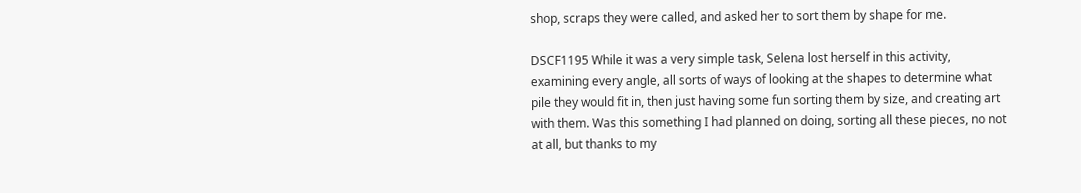shop, scraps they were called, and asked her to sort them by shape for me.

DSCF1195 While it was a very simple task, Selena lost herself in this activity, examining every angle, all sorts of ways of looking at the shapes to determine what pile they would fit in, then just having some fun sorting them by size, and creating art with them. Was this something I had planned on doing, sorting all these pieces, no not at all, but thanks to my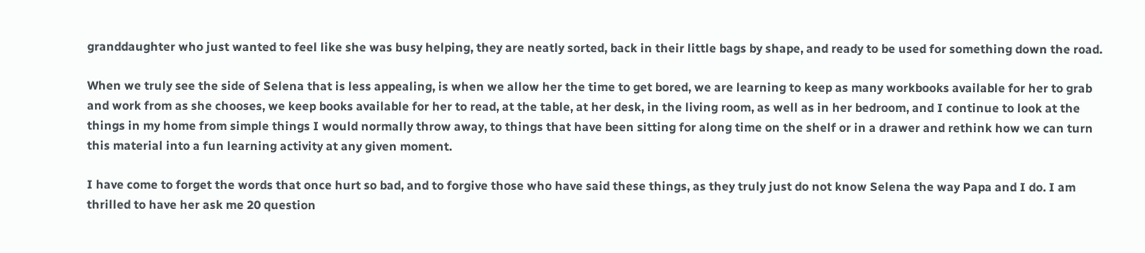granddaughter who just wanted to feel like she was busy helping, they are neatly sorted, back in their little bags by shape, and ready to be used for something down the road.

When we truly see the side of Selena that is less appealing, is when we allow her the time to get bored, we are learning to keep as many workbooks available for her to grab and work from as she chooses, we keep books available for her to read, at the table, at her desk, in the living room, as well as in her bedroom, and I continue to look at the things in my home from simple things I would normally throw away, to things that have been sitting for along time on the shelf or in a drawer and rethink how we can turn this material into a fun learning activity at any given moment.

I have come to forget the words that once hurt so bad, and to forgive those who have said these things, as they truly just do not know Selena the way Papa and I do. I am thrilled to have her ask me 20 question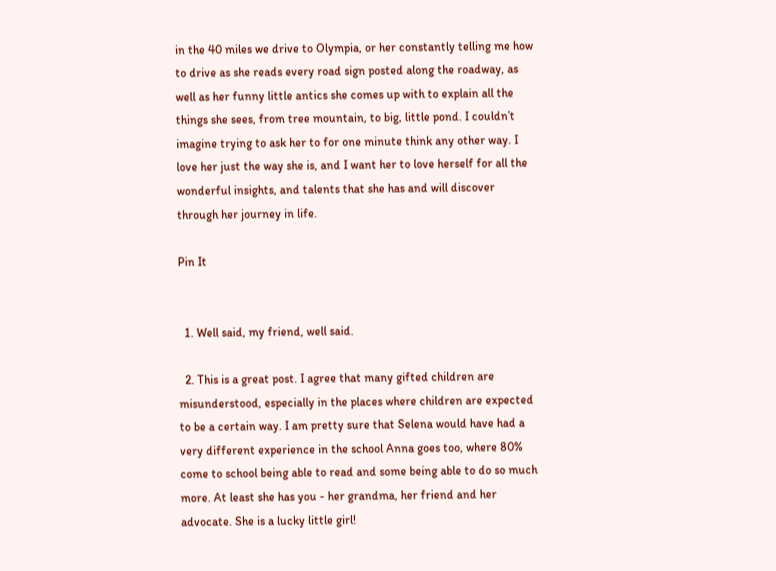in the 40 miles we drive to Olympia, or her constantly telling me how to drive as she reads every road sign posted along the roadway, as well as her funny little antics she comes up with to explain all the things she sees, from tree mountain, to big, little pond. I couldn’t imagine trying to ask her to for one minute think any other way. I love her just the way she is, and I want her to love herself for all the wonderful insights, and talents that she has and will discover through her journey in life.

Pin It


  1. Well said, my friend, well said.

  2. This is a great post. I agree that many gifted children are misunderstood, especially in the places where children are expected to be a certain way. I am pretty sure that Selena would have had a very different experience in the school Anna goes too, where 80% come to school being able to read and some being able to do so much more. At least she has you - her grandma, her friend and her advocate. She is a lucky little girl!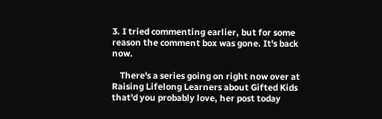3. I tried commenting earlier, but for some reason the comment box was gone. It's back now.

    There's a series going on right now over at Raising Lifelong Learners about Gifted Kids that'd you probably love, her post today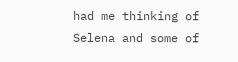had me thinking of Selena and some of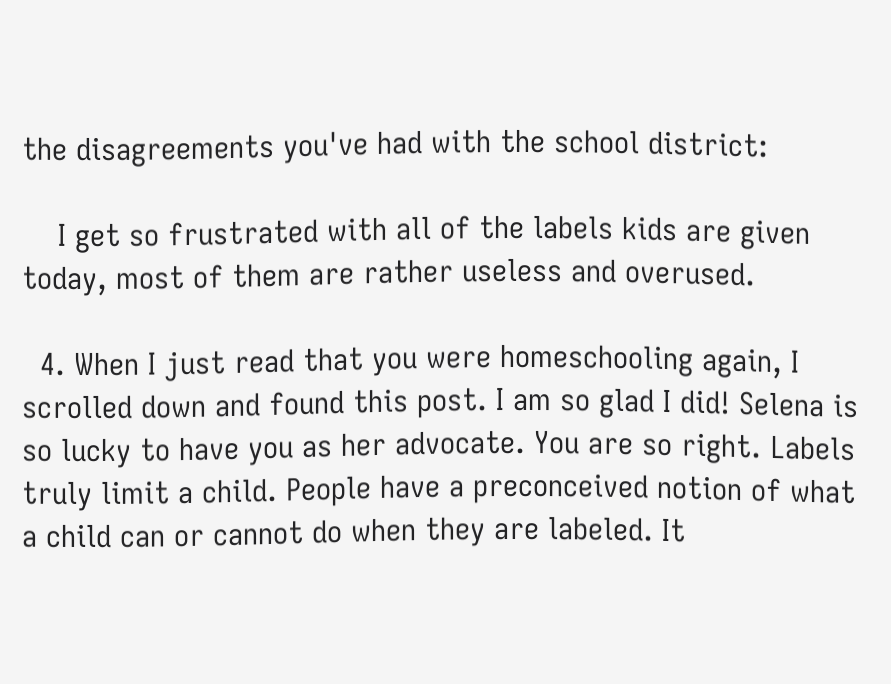the disagreements you've had with the school district:

    I get so frustrated with all of the labels kids are given today, most of them are rather useless and overused.

  4. When I just read that you were homeschooling again, I scrolled down and found this post. I am so glad I did! Selena is so lucky to have you as her advocate. You are so right. Labels truly limit a child. People have a preconceived notion of what a child can or cannot do when they are labeled. It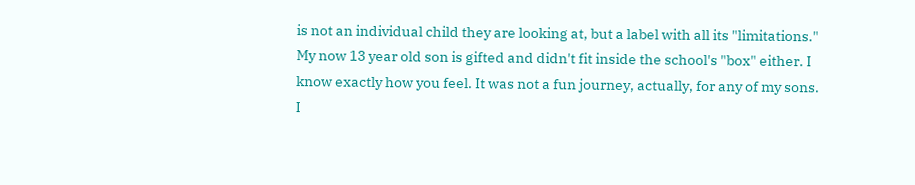is not an individual child they are looking at, but a label with all its "limitations." My now 13 year old son is gifted and didn't fit inside the school's "box" either. I know exactly how you feel. It was not a fun journey, actually, for any of my sons. I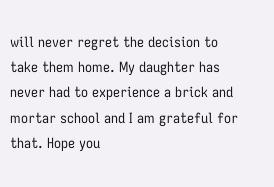will never regret the decision to take them home. My daughter has never had to experience a brick and mortar school and I am grateful for that. Hope you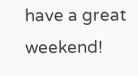have a great weekend!